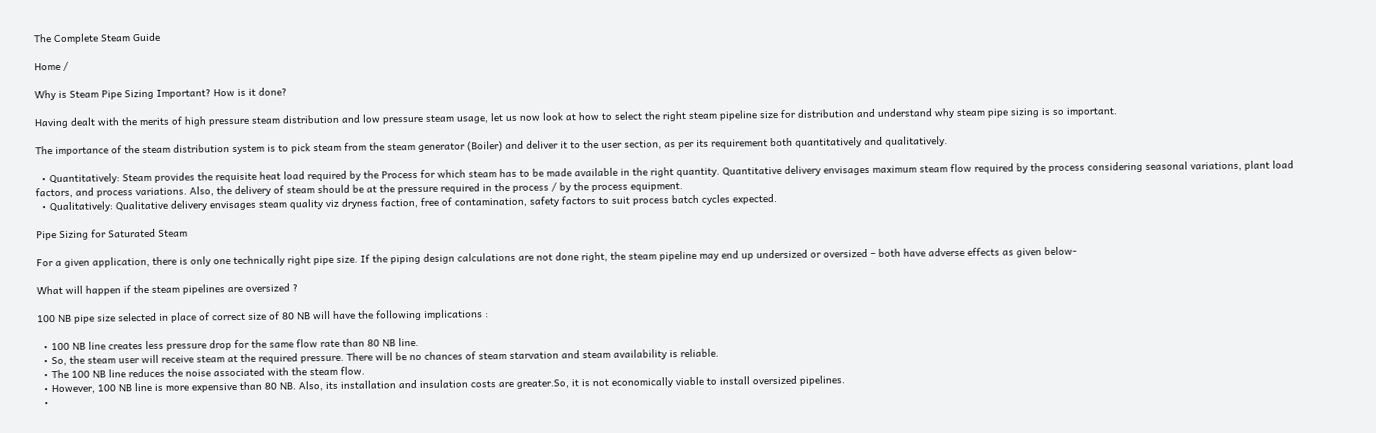The Complete Steam Guide

Home /

Why is Steam Pipe Sizing Important? How is it done?

Having dealt with the merits of high pressure steam distribution and low pressure steam usage, let us now look at how to select the right steam pipeline size for distribution and understand why steam pipe sizing is so important.

The importance of the steam distribution system is to pick steam from the steam generator (Boiler) and deliver it to the user section, as per its requirement both quantitatively and qualitatively.

  • Quantitatively: Steam provides the requisite heat load required by the Process for which steam has to be made available in the right quantity. Quantitative delivery envisages maximum steam flow required by the process considering seasonal variations, plant load factors, and process variations. Also, the delivery of steam should be at the pressure required in the process / by the process equipment.
  • Qualitatively: Qualitative delivery envisages steam quality viz dryness faction, free of contamination, safety factors to suit process batch cycles expected.

Pipe Sizing for Saturated Steam

For a given application, there is only one technically right pipe size. If the piping design calculations are not done right, the steam pipeline may end up undersized or oversized – both have adverse effects as given below-

What will happen if the steam pipelines are oversized ?

100 NB pipe size selected in place of correct size of 80 NB will have the following implications :

  • 100 NB line creates less pressure drop for the same flow rate than 80 NB line.
  • So, the steam user will receive steam at the required pressure. There will be no chances of steam starvation and steam availability is reliable.
  • The 100 NB line reduces the noise associated with the steam flow.
  • However, 100 NB line is more expensive than 80 NB. Also, its installation and insulation costs are greater.So, it is not economically viable to install oversized pipelines.
  •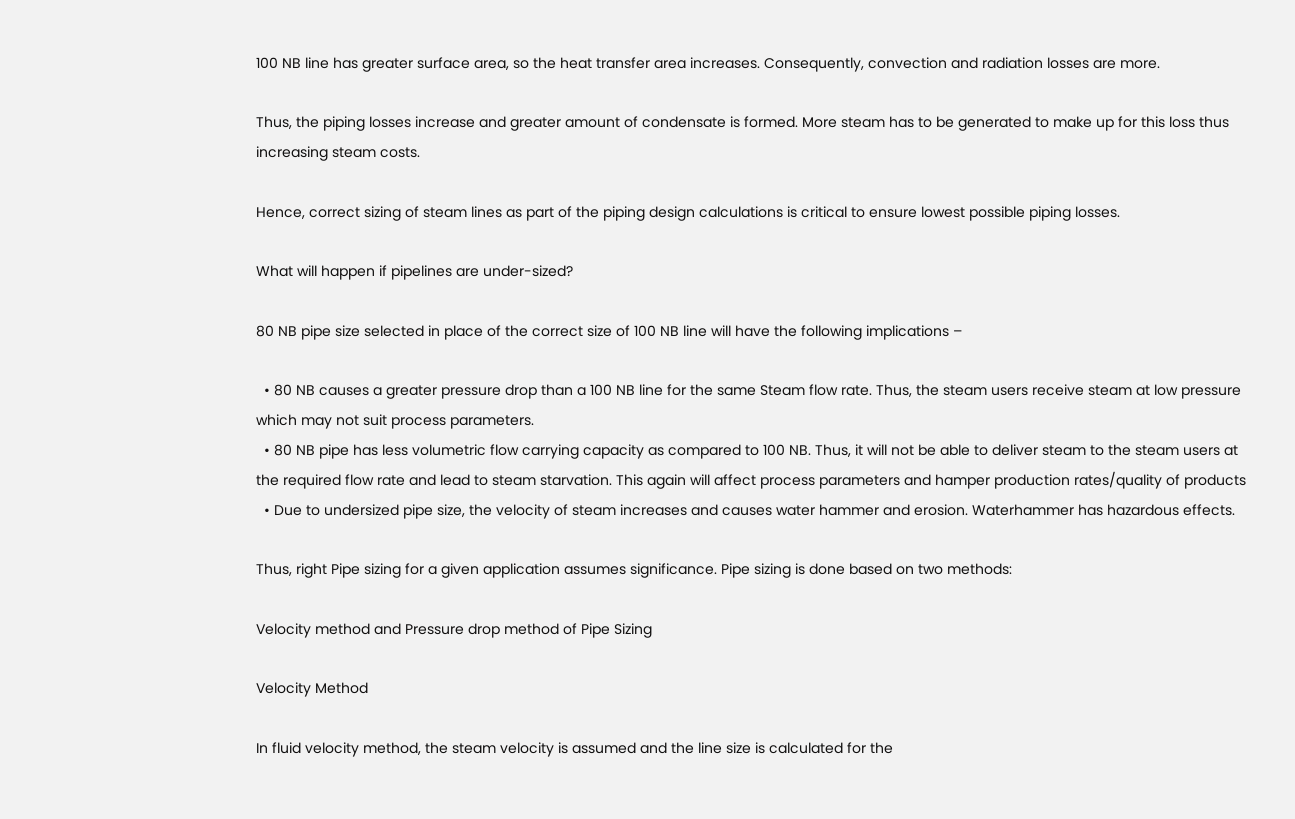100 NB line has greater surface area, so the heat transfer area increases. Consequently, convection and radiation losses are more.

Thus, the piping losses increase and greater amount of condensate is formed. More steam has to be generated to make up for this loss thus increasing steam costs.

Hence, correct sizing of steam lines as part of the piping design calculations is critical to ensure lowest possible piping losses.

What will happen if pipelines are under-sized?

80 NB pipe size selected in place of the correct size of 100 NB line will have the following implications –

  • 80 NB causes a greater pressure drop than a 100 NB line for the same Steam flow rate. Thus, the steam users receive steam at low pressure which may not suit process parameters.
  • 80 NB pipe has less volumetric flow carrying capacity as compared to 100 NB. Thus, it will not be able to deliver steam to the steam users at the required flow rate and lead to steam starvation. This again will affect process parameters and hamper production rates/quality of products
  • Due to undersized pipe size, the velocity of steam increases and causes water hammer and erosion. Waterhammer has hazardous effects.

Thus, right Pipe sizing for a given application assumes significance. Pipe sizing is done based on two methods:

Velocity method and Pressure drop method of Pipe Sizing

Velocity Method

In fluid velocity method, the steam velocity is assumed and the line size is calculated for the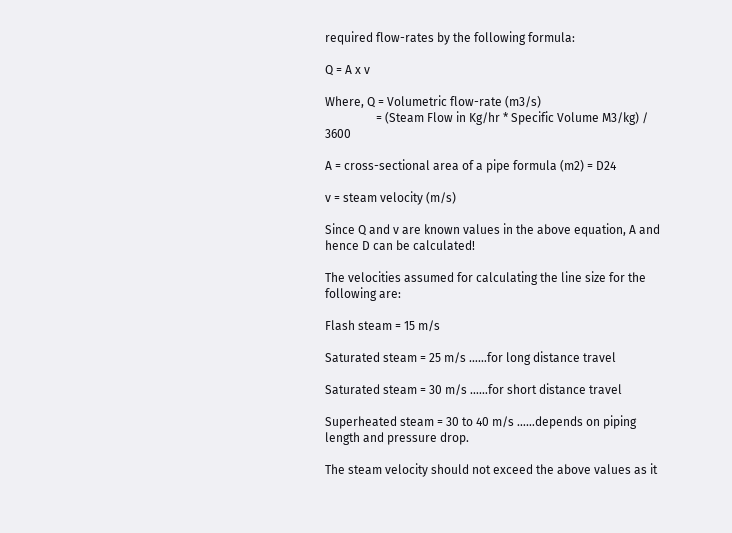required flow-rates by the following formula:

Q = A x v

Where, Q = Volumetric flow-rate (m3/s)
                 = (Steam Flow in Kg/hr * Specific Volume M3/kg) / 3600

A = cross-sectional area of a pipe formula (m2) = D24

v = steam velocity (m/s)

Since Q and v are known values in the above equation, A and hence D can be calculated!

The velocities assumed for calculating the line size for the following are:

Flash steam = 15 m/s

Saturated steam = 25 m/s ……for long distance travel

Saturated steam = 30 m/s ……for short distance travel

Superheated steam = 30 to 40 m/s ……depends on piping length and pressure drop.

The steam velocity should not exceed the above values as it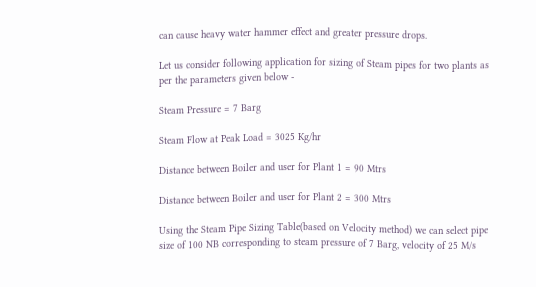can cause heavy water hammer effect and greater pressure drops.

Let us consider following application for sizing of Steam pipes for two plants as per the parameters given below -

Steam Pressure = 7 Barg

Steam Flow at Peak Load = 3025 Kg/hr

Distance between Boiler and user for Plant 1 = 90 Mtrs

Distance between Boiler and user for Plant 2 = 300 Mtrs

Using the Steam Pipe Sizing Table(based on Velocity method) we can select pipe size of 100 NB corresponding to steam pressure of 7 Barg, velocity of 25 M/s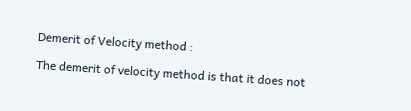Demerit of Velocity method :

The demerit of velocity method is that it does not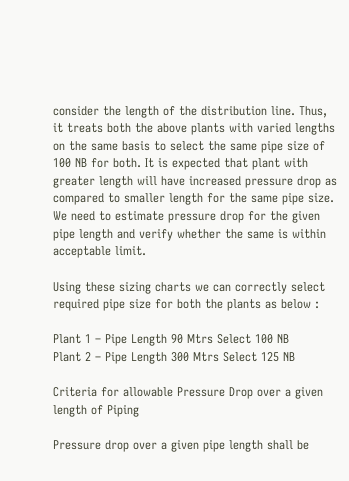consider the length of the distribution line. Thus, it treats both the above plants with varied lengths on the same basis to select the same pipe size of 100 NB for both. It is expected that plant with greater length will have increased pressure drop as compared to smaller length for the same pipe size. We need to estimate pressure drop for the given pipe length and verify whether the same is within acceptable limit.

Using these sizing charts we can correctly select required pipe size for both the plants as below :

Plant 1 – Pipe Length 90 Mtrs Select 100 NB
Plant 2 – Pipe Length 300 Mtrs Select 125 NB

Criteria for allowable Pressure Drop over a given length of Piping

Pressure drop over a given pipe length shall be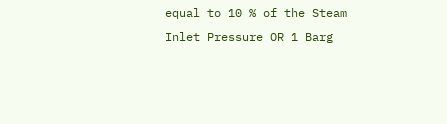equal to 10 % of the Steam Inlet Pressure OR 1 Barg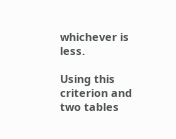whichever is less.

Using this criterion and two tables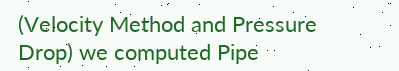(Velocity Method and Pressure Drop) we computed Pipe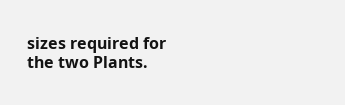sizes required for the two Plants.